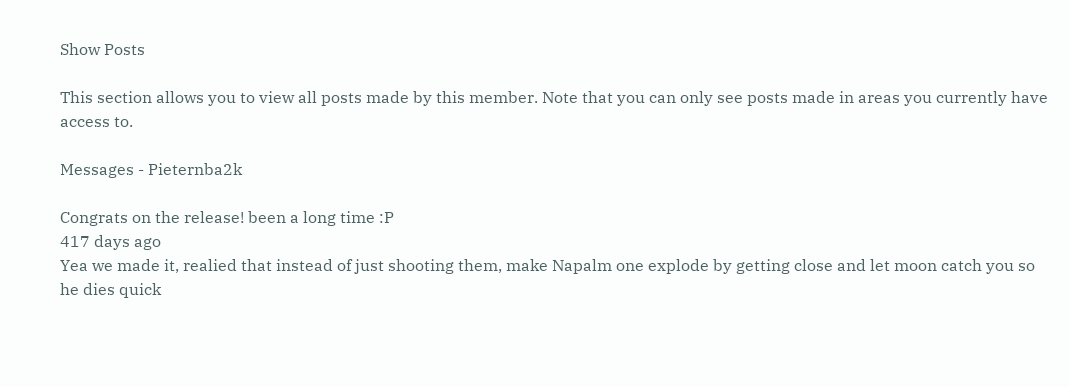Show Posts

This section allows you to view all posts made by this member. Note that you can only see posts made in areas you currently have access to.

Messages - Pieternba2k

Congrats on the release! been a long time :P
417 days ago
Yea we made it, realied that instead of just shooting them, make Napalm one explode by getting close and let moon catch you so he dies quick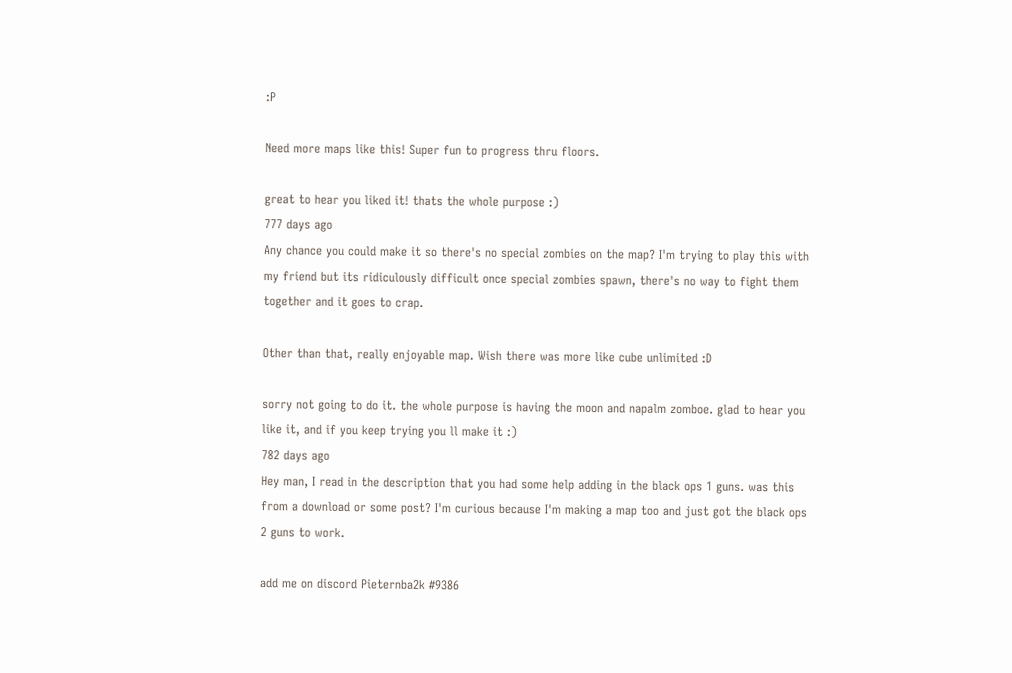:P

Need more maps like this! Super fun to progress thru floors.

great to hear you liked it! thats the whole purpose :)
777 days ago
Any chance you could make it so there's no special zombies on the map? I'm trying to play this with my friend but its ridiculously difficult once special zombies spawn, there's no way to fight them together and it goes to crap.

Other than that, really enjoyable map. Wish there was more like cube unlimited :D

sorry not going to do it. the whole purpose is having the moon and napalm zomboe. glad to hear you like it, and if you keep trying you ll make it :)
782 days ago
Hey man, I read in the description that you had some help adding in the black ops 1 guns. was this from a download or some post? I'm curious because I'm making a map too and just got the black ops 2 guns to work.

add me on discord Pieternba2k #9386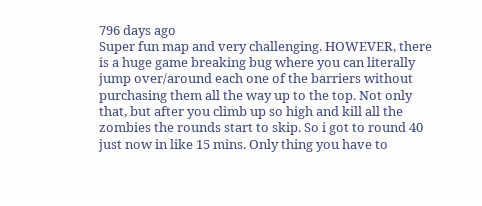796 days ago
Super fun map and very challenging. HOWEVER, there is a huge game breaking bug where you can literally jump over/around each one of the barriers without purchasing them all the way up to the top. Not only that, but after you climb up so high and kill all the zombies the rounds start to skip. So i got to round 40 just now in like 15 mins. Only thing you have to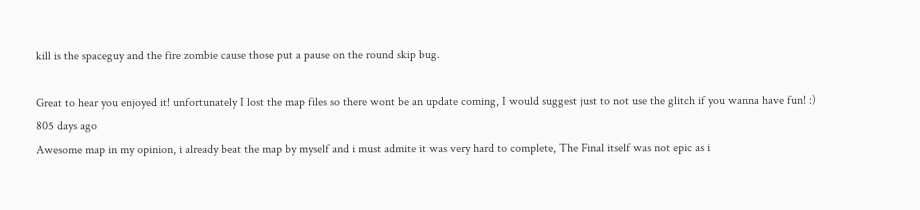kill is the spaceguy and the fire zombie cause those put a pause on the round skip bug.

Great to hear you enjoyed it! unfortunately I lost the map files so there wont be an update coming, I would suggest just to not use the glitch if you wanna have fun! :)
805 days ago
Awesome map in my opinion, i already beat the map by myself and i must admite it was very hard to complete, The Final itself was not epic as i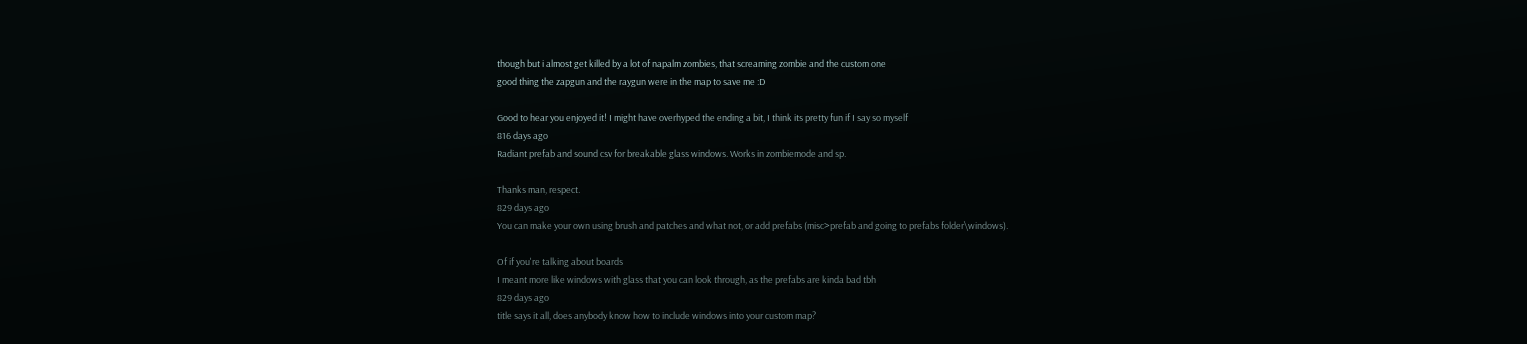though but i almost get killed by a lot of napalm zombies, that screaming zombie and the custom one
good thing the zapgun and the raygun were in the map to save me :D

Good to hear you enjoyed it! I might have overhyped the ending a bit, I think its pretty fun if I say so myself
816 days ago
Radiant prefab and sound csv for breakable glass windows. Works in zombiemode and sp.

Thanks man, respect.
829 days ago
You can make your own using brush and patches and what not, or add prefabs (misc>prefab and going to prefabs folder\windows).

Of if you're talking about boards
I meant more like windows with glass that you can look through, as the prefabs are kinda bad tbh
829 days ago
title says it all, does anybody know how to include windows into your custom map?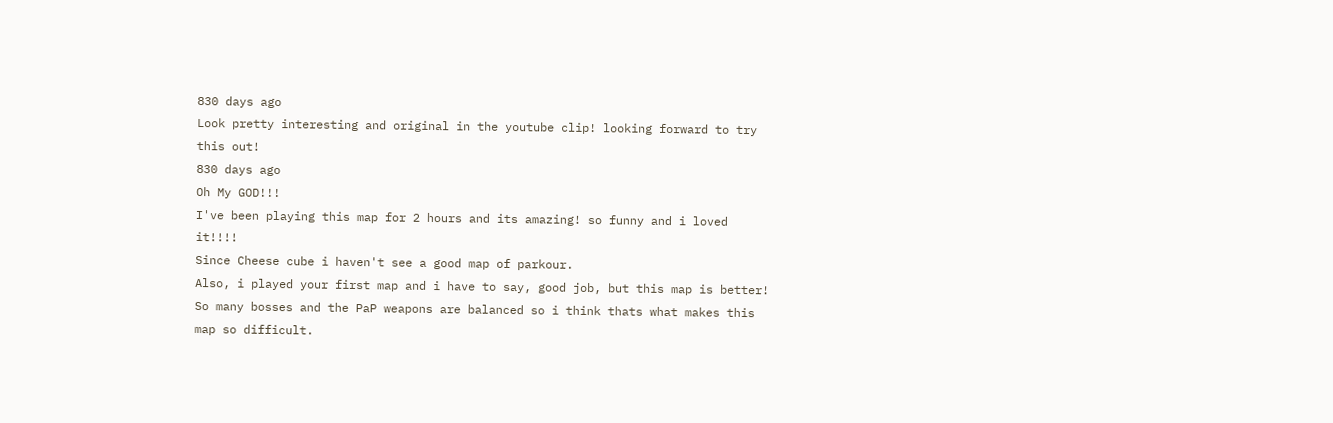830 days ago
Look pretty interesting and original in the youtube clip! looking forward to try this out!
830 days ago
Oh My GOD!!!
I've been playing this map for 2 hours and its amazing! so funny and i loved it!!!!
Since Cheese cube i haven't see a good map of parkour.
Also, i played your first map and i have to say, good job, but this map is better! So many bosses and the PaP weapons are balanced so i think thats what makes this map so difficult.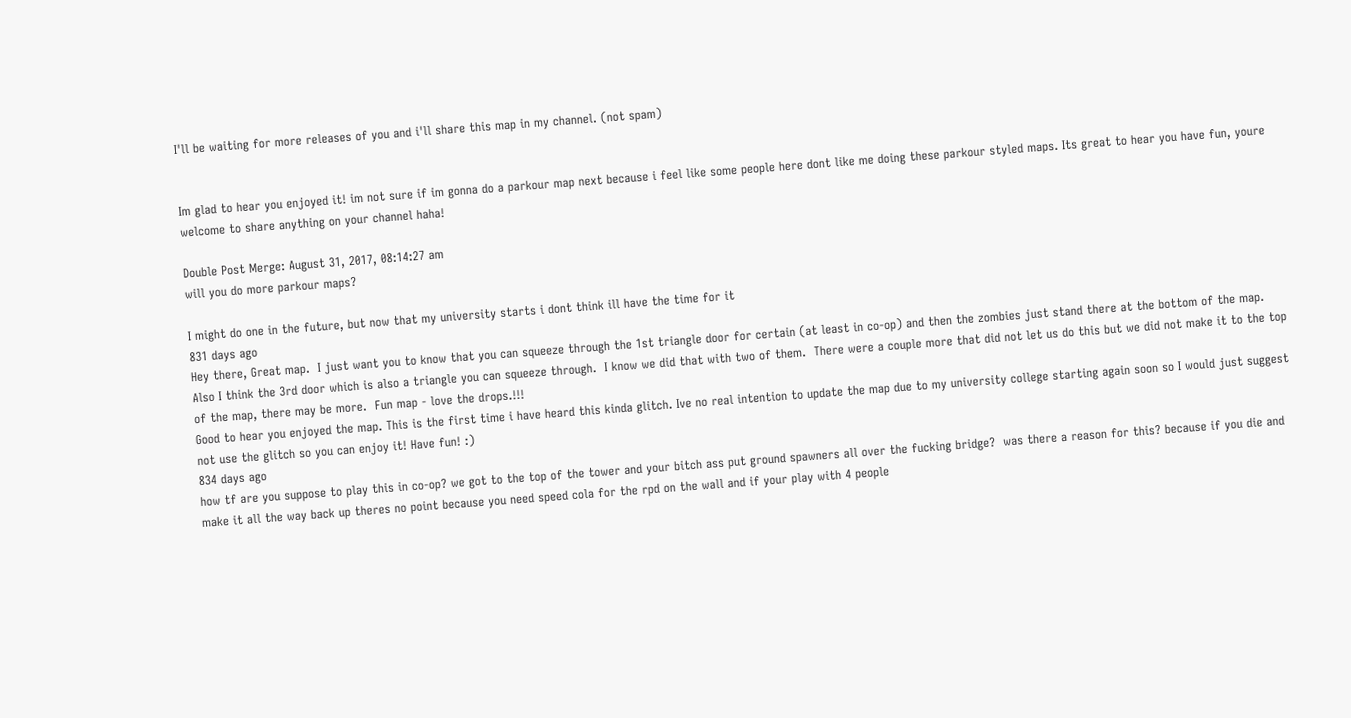I'll be waiting for more releases of you and i'll share this map in my channel. (not spam)


Im glad to hear you enjoyed it! im not sure if im gonna do a parkour map next because i feel like some people here dont like me doing these parkour styled maps. Its great to hear you have fun, youre welcome to share anything on your channel haha!

Double Post Merge: August 31, 2017, 08:14:27 am
will you do more parkour maps?

I might do one in the future, but now that my university starts i dont think ill have the time for it
831 days ago
Hey there, Great map.  I just want you to know that you can squeeze through the 1st triangle door for certain (at least in co-op) and then the zombies just stand there at the bottom of the map.  Also I think the 3rd door which is also a triangle you can squeeze through.  I know we did that with two of them.  There were a couple more that did not let us do this but we did not make it to the top of the map, there may be more.  Fun map - love the drops.!!!
Good to hear you enjoyed the map. This is the first time i have heard this kinda glitch. Ive no real intention to update the map due to my university college starting again soon so I would just suggest not use the glitch so you can enjoy it! Have fun! :)
834 days ago
how tf are you suppose to play this in co-op? we got to the top of the tower and your bitch ass put ground spawners all over the fucking bridge?  was there a reason for this? because if you die and make it all the way back up theres no point because you need speed cola for the rpd on the wall and if your play with 4 people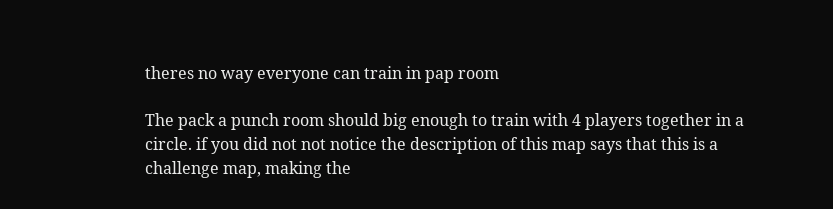theres no way everyone can train in pap room

The pack a punch room should big enough to train with 4 players together in a circle. if you did not not notice the description of this map says that this is a challenge map, making the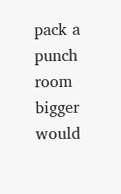pack a punch room bigger would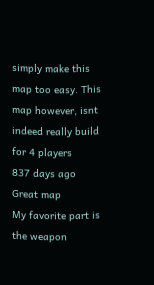simply make this map too easy. This map however, isnt indeed really build for 4 players
837 days ago
Great map
My favorite part is the weapon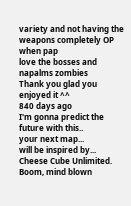variety and not having the weapons completely OP when pap
love the bosses and napalms zombies
Thank you glad you enjoyed it ^^
840 days ago
I'm gonna predict the future with this..
your next map...
will be inspired by...
Cheese Cube Unlimited.
Boom, mind blown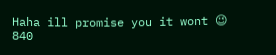Haha ill promise you it wont 😉
840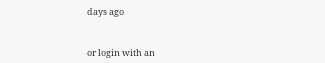days ago


or login with an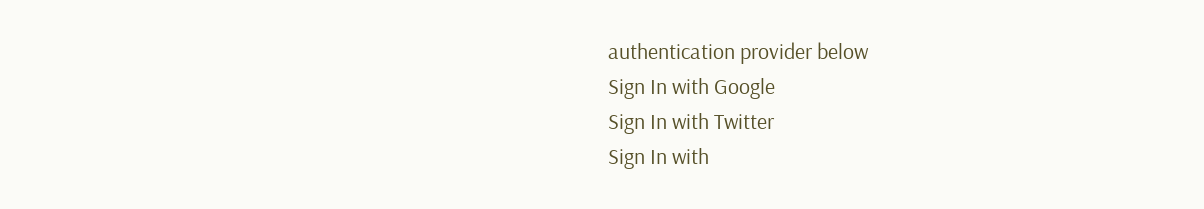authentication provider below
Sign In with Google
Sign In with Twitter
Sign In with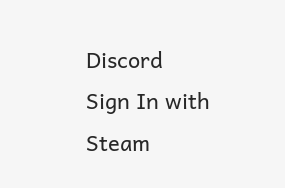Discord
Sign In with Steam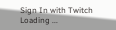Sign In with Twitch
Loading ...